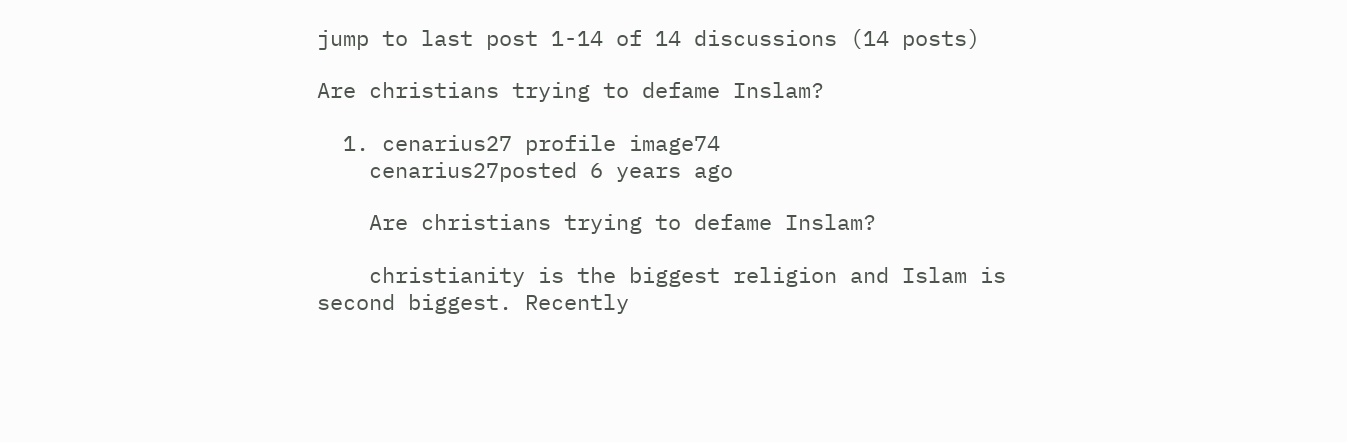jump to last post 1-14 of 14 discussions (14 posts)

Are christians trying to defame Inslam?

  1. cenarius27 profile image74
    cenarius27posted 6 years ago

    Are christians trying to defame Inslam?

    christianity is the biggest religion and Islam is second biggest. Recently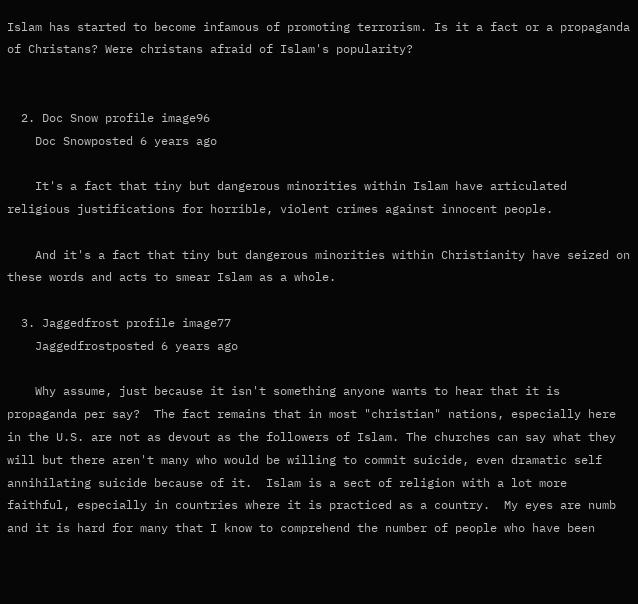Islam has started to become infamous of promoting terrorism. Is it a fact or a propaganda of Christans? Were christans afraid of Islam's popularity?


  2. Doc Snow profile image96
    Doc Snowposted 6 years ago

    It's a fact that tiny but dangerous minorities within Islam have articulated religious justifications for horrible, violent crimes against innocent people.

    And it's a fact that tiny but dangerous minorities within Christianity have seized on these words and acts to smear Islam as a whole.

  3. Jaggedfrost profile image77
    Jaggedfrostposted 6 years ago

    Why assume, just because it isn't something anyone wants to hear that it is propaganda per say?  The fact remains that in most "christian" nations, especially here in the U.S. are not as devout as the followers of Islam. The churches can say what they will but there aren't many who would be willing to commit suicide, even dramatic self annihilating suicide because of it.  Islam is a sect of religion with a lot more faithful, especially in countries where it is practiced as a country.  My eyes are numb and it is hard for many that I know to comprehend the number of people who have been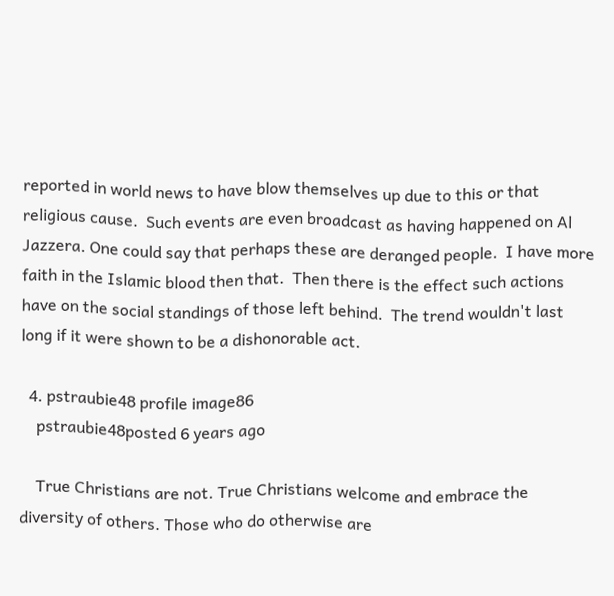reported in world news to have blow themselves up due to this or that religious cause.  Such events are even broadcast as having happened on Al Jazzera. One could say that perhaps these are deranged people.  I have more faith in the Islamic blood then that.  Then there is the effect such actions have on the social standings of those left behind.  The trend wouldn't last long if it were shown to be a dishonorable act.

  4. pstraubie48 profile image86
    pstraubie48posted 6 years ago

    True Christians are not. True Christians welcome and embrace the diversity of others. Those who do otherwise are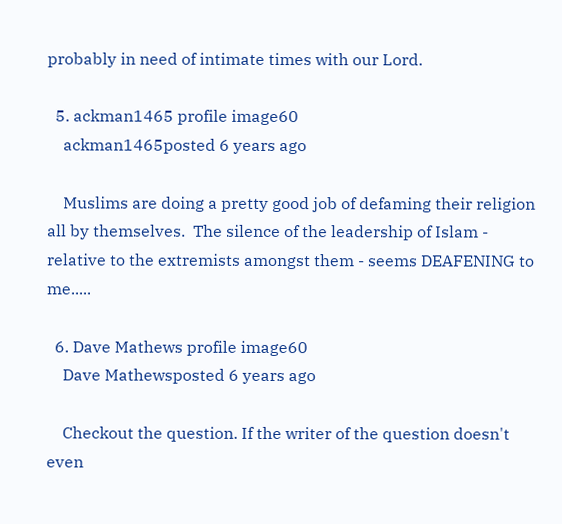probably in need of intimate times with our Lord.

  5. ackman1465 profile image60
    ackman1465posted 6 years ago

    Muslims are doing a pretty good job of defaming their religion all by themselves.  The silence of the leadership of Islam - relative to the extremists amongst them - seems DEAFENING to me.....

  6. Dave Mathews profile image60
    Dave Mathewsposted 6 years ago

    Checkout the question. If the writer of the question doesn't even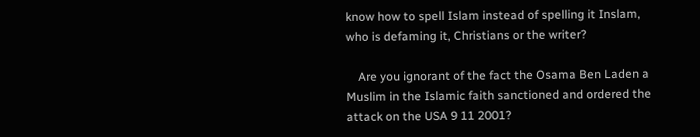know how to spell Islam instead of spelling it Inslam, who is defaming it, Christians or the writer?

    Are you ignorant of the fact the Osama Ben Laden a Muslim in the Islamic faith sanctioned and ordered the attack on the USA 9 11 2001?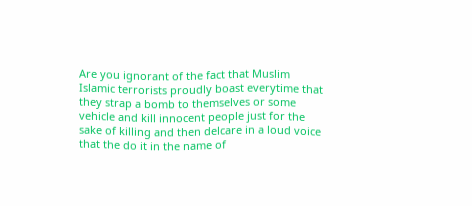Are you ignorant of the fact that Muslim Islamic terrorists proudly boast everytime that they strap a bomb to themselves or some vehicle and kill innocent people just for the sake of killing and then delcare in a loud voice that the do it in the name of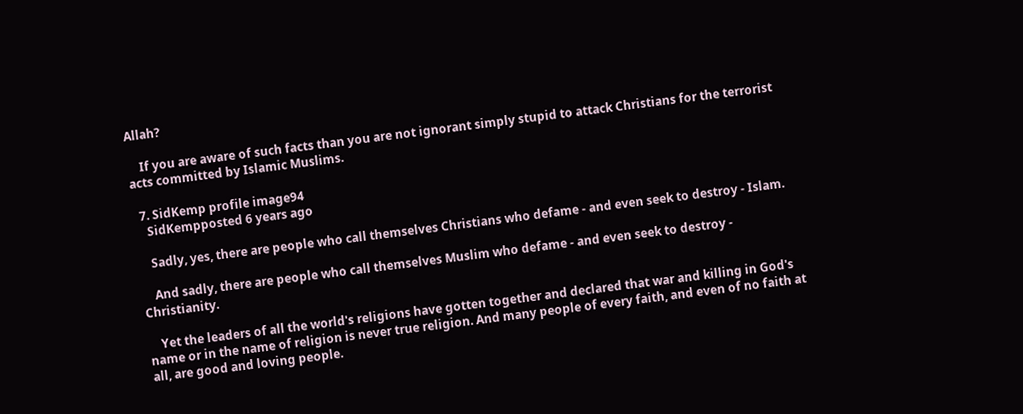Allah?

    If you are aware of such facts than you are not ignorant simply stupid to attack Christians for the terrorist acts committed by Islamic Muslims.

  7. SidKemp profile image94
    SidKempposted 6 years ago

    Sadly, yes, there are people who call themselves Christians who defame - and even seek to destroy - Islam.

    And sadly, there are people who call themselves Muslim who defame - and even seek to destroy - Christianity.

    Yet the leaders of all the world's religions have gotten together and declared that war and killing in God's name or in the name of religion is never true religion. And many people of every faith, and even of no faith at all, are good and loving people.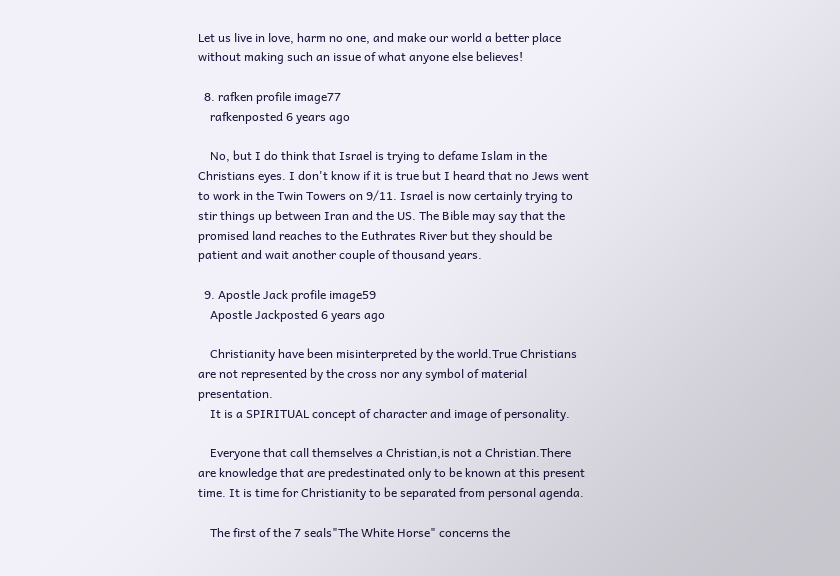Let us live in love, harm no one, and make our world a better place without making such an issue of what anyone else believes!

  8. rafken profile image77
    rafkenposted 6 years ago

    No, but I do think that Israel is trying to defame Islam in the Christians eyes. I don't know if it is true but I heard that no Jews went to work in the Twin Towers on 9/11. Israel is now certainly trying to stir things up between Iran and the US. The Bible may say that the promised land reaches to the Euthrates River but they should be patient and wait another couple of thousand years.

  9. Apostle Jack profile image59
    Apostle Jackposted 6 years ago

    Christianity have been misinterpreted by the world.True Christians are not represented by the cross nor any symbol of material presentation.
    It is a SPIRITUAL concept of character and image of personality.

    Everyone that call themselves a Christian,is not a Christian.There are knowledge that are predestinated only to be known at this present time. It is time for Christianity to be separated from personal agenda.

    The first of the 7 seals"The White Horse" concerns the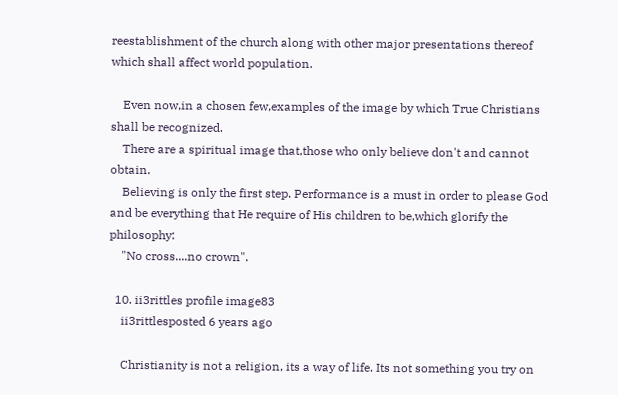reestablishment of the church along with other major presentations thereof which shall affect world population.

    Even now,in a chosen few,examples of the image by which True Christians shall be recognized.
    There are a spiritual image that,those who only believe don't and cannot obtain.
    Believing is only the first step. Performance is a must in order to please God and be everything that He require of His children to be,which glorify the philosophy:
    "No cross....no crown".

  10. ii3rittles profile image83
    ii3rittlesposted 6 years ago

    Christianity is not a religion, its a way of life. Its not something you try on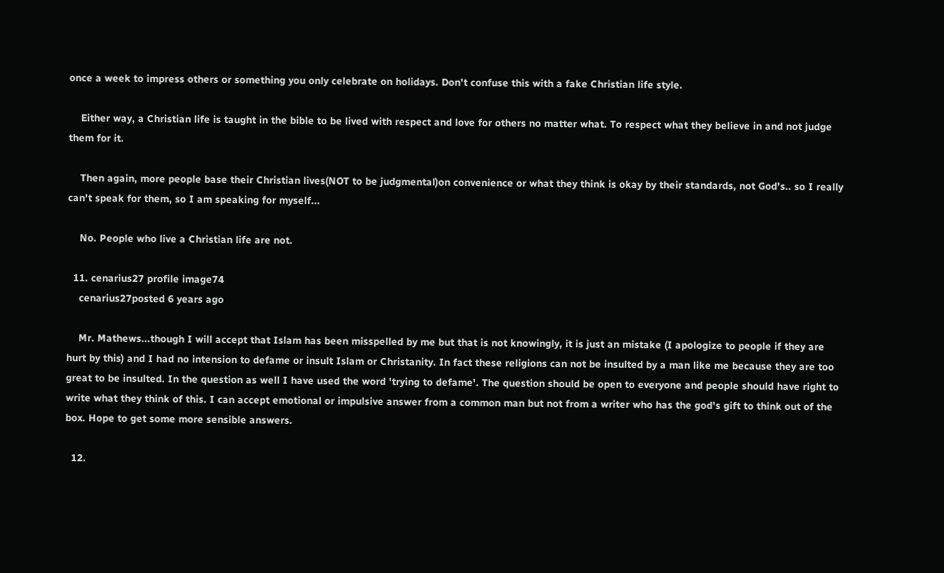once a week to impress others or something you only celebrate on holidays. Don't confuse this with a fake Christian life style.

    Either way, a Christian life is taught in the bible to be lived with respect and love for others no matter what. To respect what they believe in and not judge them for it.

    Then again, more people base their Christian lives(NOT to be judgmental)on convenience or what they think is okay by their standards, not God's.. so I really can't speak for them, so I am speaking for myself...

    No. People who live a Christian life are not.

  11. cenarius27 profile image74
    cenarius27posted 6 years ago

    Mr. Mathews...though I will accept that Islam has been misspelled by me but that is not knowingly, it is just an mistake (I apologize to people if they are hurt by this) and I had no intension to defame or insult Islam or Christanity. In fact these religions can not be insulted by a man like me because they are too great to be insulted. In the question as well I have used the word 'trying to defame'. The question should be open to everyone and people should have right to write what they think of this. I can accept emotional or impulsive answer from a common man but not from a writer who has the god's gift to think out of the box. Hope to get some more sensible answers.

  12.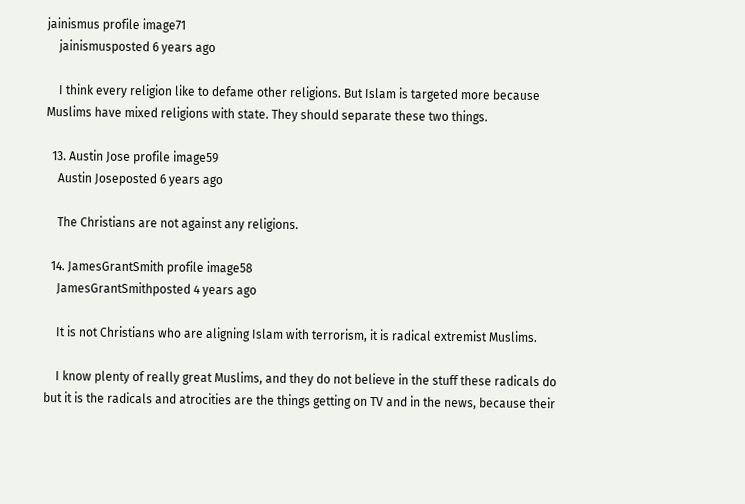jainismus profile image71
    jainismusposted 6 years ago

    I think every religion like to defame other religions. But Islam is targeted more because Muslims have mixed religions with state. They should separate these two things.

  13. Austin Jose profile image59
    Austin Joseposted 6 years ago

    The Christians are not against any religions.

  14. JamesGrantSmith profile image58
    JamesGrantSmithposted 4 years ago

    It is not Christians who are aligning Islam with terrorism, it is radical extremist Muslims.

    I know plenty of really great Muslims, and they do not believe in the stuff these radicals do but it is the radicals and atrocities are the things getting on TV and in the news, because their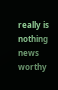really is nothing news worthy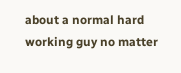about a normal hard working guy no matter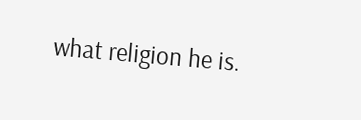what religion he is.